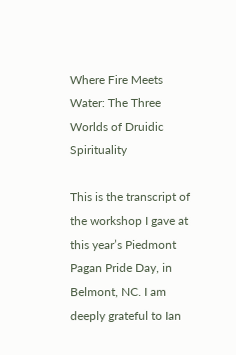Where Fire Meets Water: The Three Worlds of Druidic Spirituality

This is the transcript of the workshop I gave at this year’s Piedmont Pagan Pride Day, in Belmont, NC. I am deeply grateful to Ian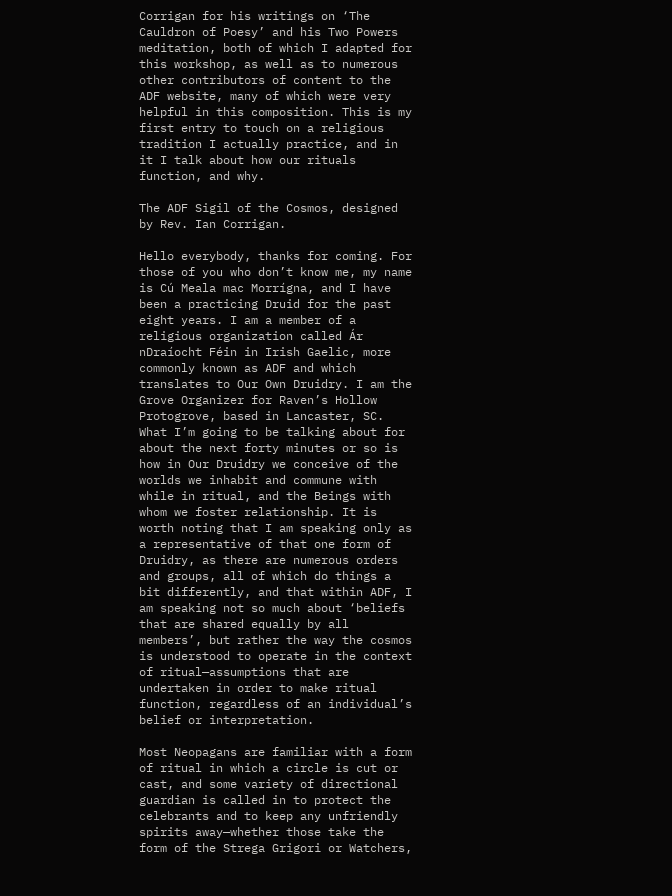Corrigan for his writings on ‘The Cauldron of Poesy’ and his Two Powers meditation, both of which I adapted for this workshop, as well as to numerous other contributors of content to the ADF website, many of which were very helpful in this composition. This is my first entry to touch on a religious tradition I actually practice, and in it I talk about how our rituals function, and why.

The ADF Sigil of the Cosmos, designed by Rev. Ian Corrigan.

Hello everybody, thanks for coming. For those of you who don’t know me, my name is Cú Meala mac Morrígna, and I have been a practicing Druid for the past eight years. I am a member of a religious organization called Ár nDraíocht Féin in Irish Gaelic, more commonly known as ADF and which translates to Our Own Druidry. I am the Grove Organizer for Raven’s Hollow Protogrove, based in Lancaster, SC. What I’m going to be talking about for about the next forty minutes or so is how in Our Druidry we conceive of the worlds we inhabit and commune with while in ritual, and the Beings with whom we foster relationship. It is worth noting that I am speaking only as a representative of that one form of Druidry, as there are numerous orders and groups, all of which do things a bit differently, and that within ADF, I am speaking not so much about ‘beliefs that are shared equally by all members’, but rather the way the cosmos is understood to operate in the context of ritual—assumptions that are undertaken in order to make ritual function, regardless of an individual’s belief or interpretation.

Most Neopagans are familiar with a form of ritual in which a circle is cut or cast, and some variety of directional guardian is called in to protect the celebrants and to keep any unfriendly spirits away—whether those take the form of the Strega Grigori or Watchers,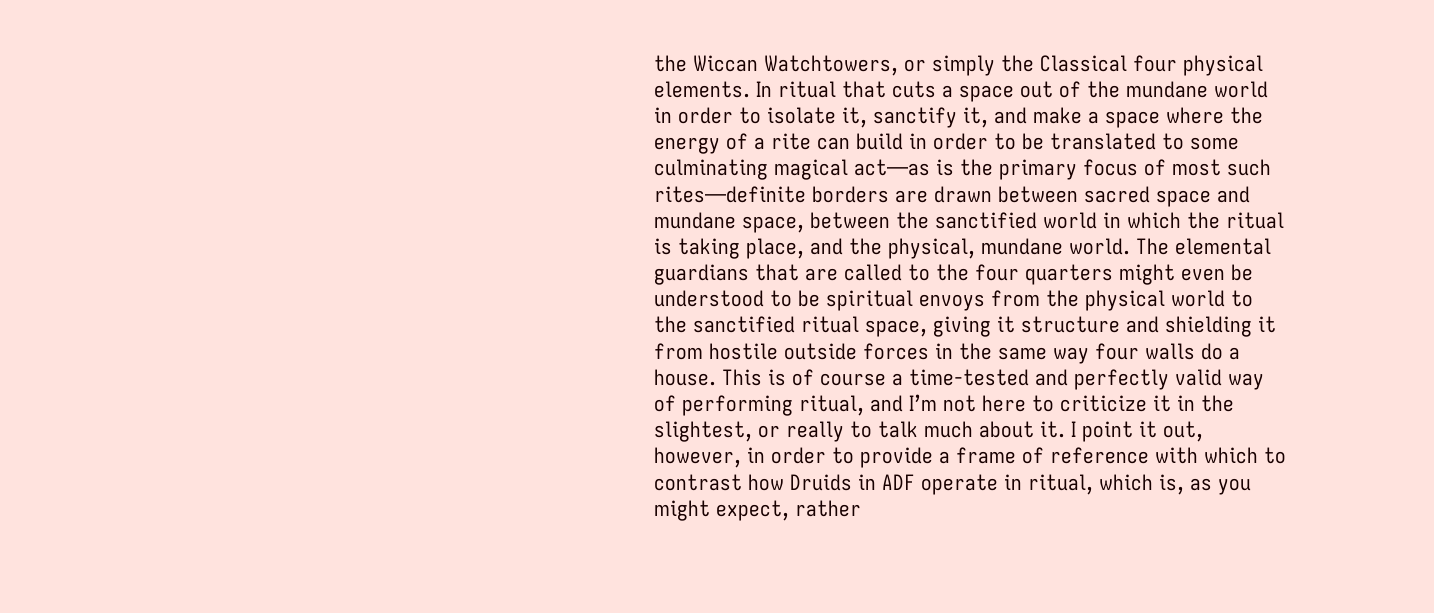the Wiccan Watchtowers, or simply the Classical four physical elements. In ritual that cuts a space out of the mundane world in order to isolate it, sanctify it, and make a space where the energy of a rite can build in order to be translated to some culminating magical act—as is the primary focus of most such rites—definite borders are drawn between sacred space and mundane space, between the sanctified world in which the ritual is taking place, and the physical, mundane world. The elemental guardians that are called to the four quarters might even be understood to be spiritual envoys from the physical world to the sanctified ritual space, giving it structure and shielding it from hostile outside forces in the same way four walls do a house. This is of course a time-tested and perfectly valid way of performing ritual, and I’m not here to criticize it in the slightest, or really to talk much about it. I point it out, however, in order to provide a frame of reference with which to contrast how Druids in ADF operate in ritual, which is, as you might expect, rather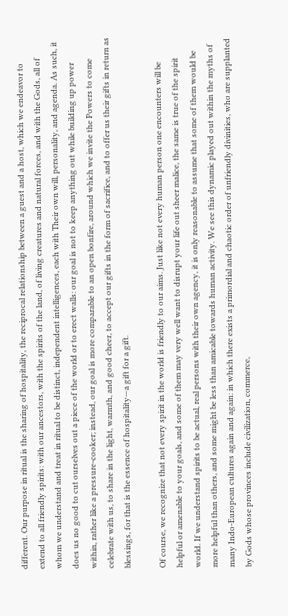different. Our purpose in ritual is the sharing of hospitality, the reciprocal relationship between a guest and a host, which we endeavor to extend to all friendly spirits: with our ancestors, with the spirits of the land, of living creatures and natural forces, and with the Gods, all of whom we understand and treat in ritual to be distinct, independent intelligences, each with Their own will, personality, and agenda. As such, it does us no good to cut ourselves out a piece of the world or to erect walls: our goal is not to keep anything out while building up power within, rather like a pressure-cooker; instead, our goal is more comparable to an open bonfire, around which we invite the Powers to come celebrate with us, to share in the light, warmth, and good cheer, to accept our gifts in the form of sacrifice, and to offer us their gifts in return as blessings, for that is the essence of hospitality—a gift for a gift.

Of course, we recognize that not every spirit in the world is friendly to our aims. Just like not every human person one encounters will be helpful or amenable to your goals, and some of them may very well want to disrupt your life out sheer malice, the same is true of the spirit world. If we understand spirits to be actual, real persons with their own agency, it is only reasonable to assume that some of them would be more helpful than others, and some might be less than amicable towards human activity. We see this dynamic played out within the myths of many Indo-European cultures again and again: in which there exists a primordial and chaotic order of unfriendly divinities, who are supplanted by Gods whose provinces include civilization, commerce,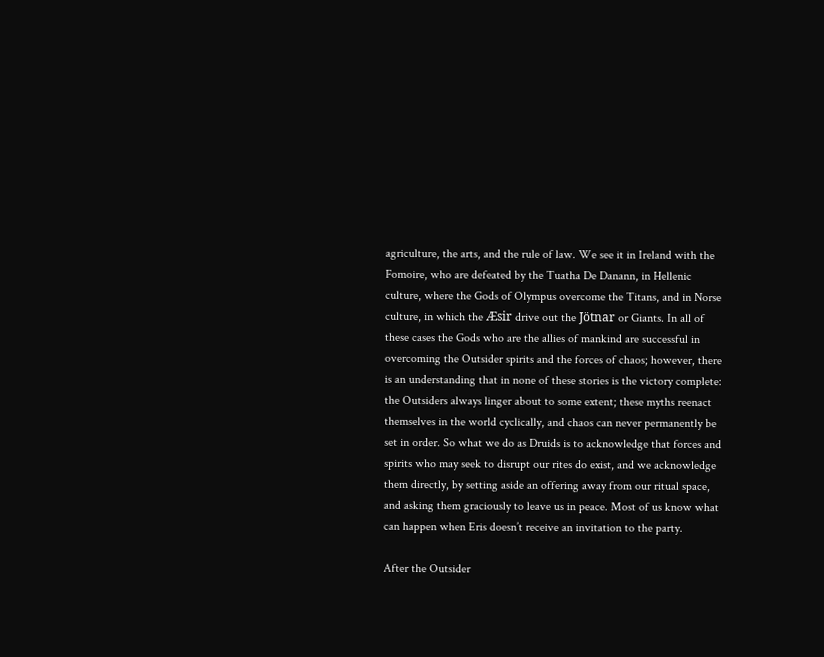agriculture, the arts, and the rule of law. We see it in Ireland with the Fomoire, who are defeated by the Tuatha De Danann, in Hellenic culture, where the Gods of Olympus overcome the Titans, and in Norse culture, in which the Æsir drive out the Jötnar or Giants. In all of these cases the Gods who are the allies of mankind are successful in overcoming the Outsider spirits and the forces of chaos; however, there is an understanding that in none of these stories is the victory complete: the Outsiders always linger about to some extent; these myths reenact themselves in the world cyclically, and chaos can never permanently be set in order. So what we do as Druids is to acknowledge that forces and spirits who may seek to disrupt our rites do exist, and we acknowledge them directly, by setting aside an offering away from our ritual space, and asking them graciously to leave us in peace. Most of us know what can happen when Eris doesn’t receive an invitation to the party.

After the Outsider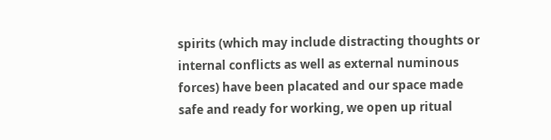spirits (which may include distracting thoughts or internal conflicts as well as external numinous forces) have been placated and our space made safe and ready for working, we open up ritual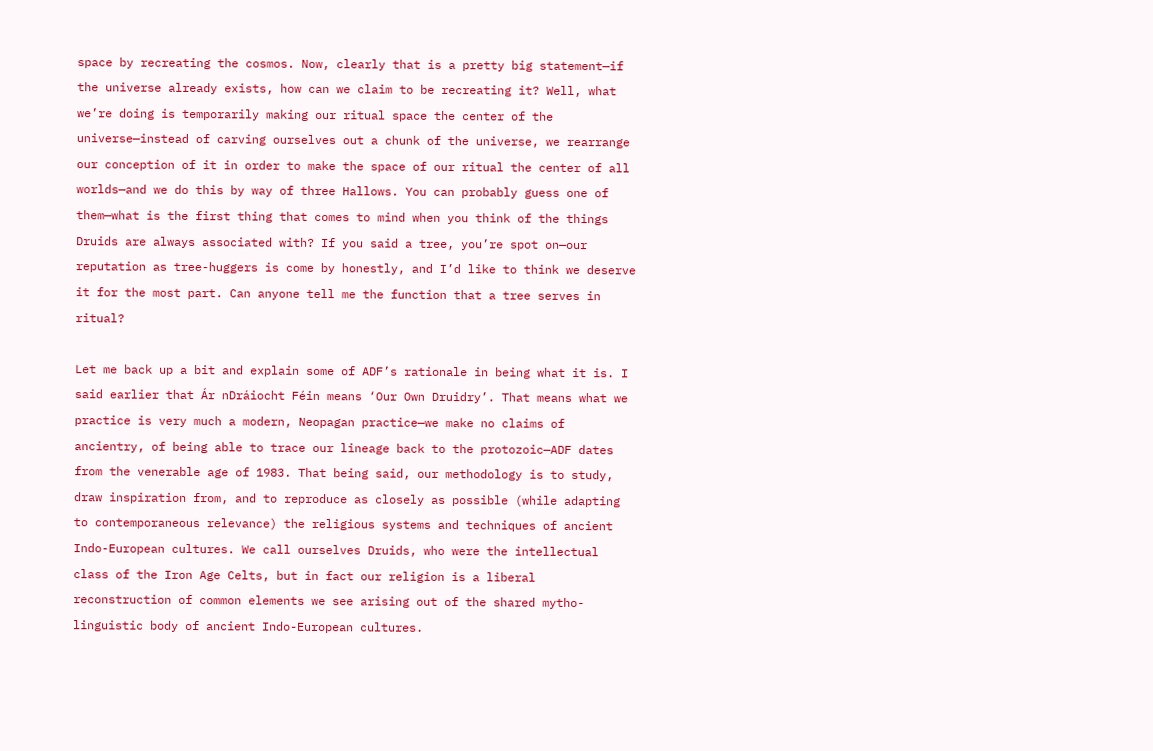space by recreating the cosmos. Now, clearly that is a pretty big statement—if the universe already exists, how can we claim to be recreating it? Well, what we’re doing is temporarily making our ritual space the center of the universe—instead of carving ourselves out a chunk of the universe, we rearrange our conception of it in order to make the space of our ritual the center of all worlds—and we do this by way of three Hallows. You can probably guess one of them—what is the first thing that comes to mind when you think of the things Druids are always associated with? If you said a tree, you’re spot on—our reputation as tree-huggers is come by honestly, and I’d like to think we deserve it for the most part. Can anyone tell me the function that a tree serves in ritual?

Let me back up a bit and explain some of ADF’s rationale in being what it is. I said earlier that Ár nDráiocht Féin means ‘Our Own Druidry’. That means what we practice is very much a modern, Neopagan practice—we make no claims of ancientry, of being able to trace our lineage back to the protozoic—ADF dates from the venerable age of 1983. That being said, our methodology is to study, draw inspiration from, and to reproduce as closely as possible (while adapting to contemporaneous relevance) the religious systems and techniques of ancient Indo-European cultures. We call ourselves Druids, who were the intellectual class of the Iron Age Celts, but in fact our religion is a liberal reconstruction of common elements we see arising out of the shared mytho-linguistic body of ancient Indo-European cultures.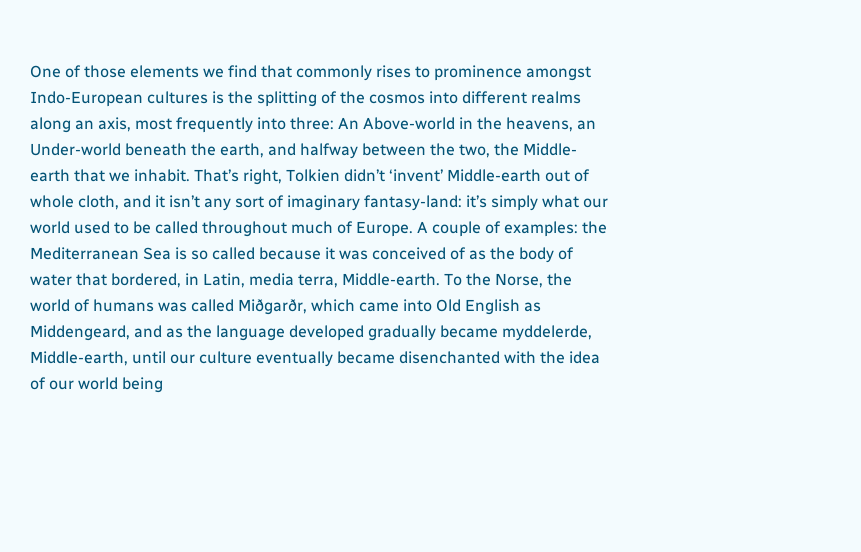One of those elements we find that commonly rises to prominence amongst Indo-European cultures is the splitting of the cosmos into different realms along an axis, most frequently into three: An Above-world in the heavens, an Under-world beneath the earth, and halfway between the two, the Middle-earth that we inhabit. That’s right, Tolkien didn’t ‘invent’ Middle-earth out of whole cloth, and it isn’t any sort of imaginary fantasy-land: it’s simply what our world used to be called throughout much of Europe. A couple of examples: the Mediterranean Sea is so called because it was conceived of as the body of water that bordered, in Latin, media terra, Middle-earth. To the Norse, the world of humans was called Miðgarðr, which came into Old English as Middengeard, and as the language developed gradually became myddelerde, Middle-earth, until our culture eventually became disenchanted with the idea of our world being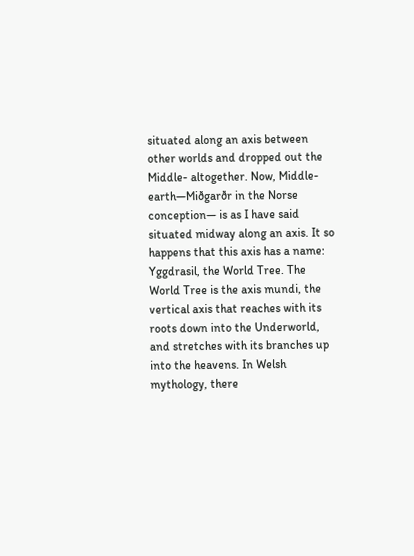situated along an axis between other worlds and dropped out the Middle- altogether. Now, Middle-earth—Miðgarðr in the Norse conception— is as I have said situated midway along an axis. It so happens that this axis has a name: Yggdrasil, the World Tree. The World Tree is the axis mundi, the vertical axis that reaches with its roots down into the Underworld, and stretches with its branches up into the heavens. In Welsh mythology, there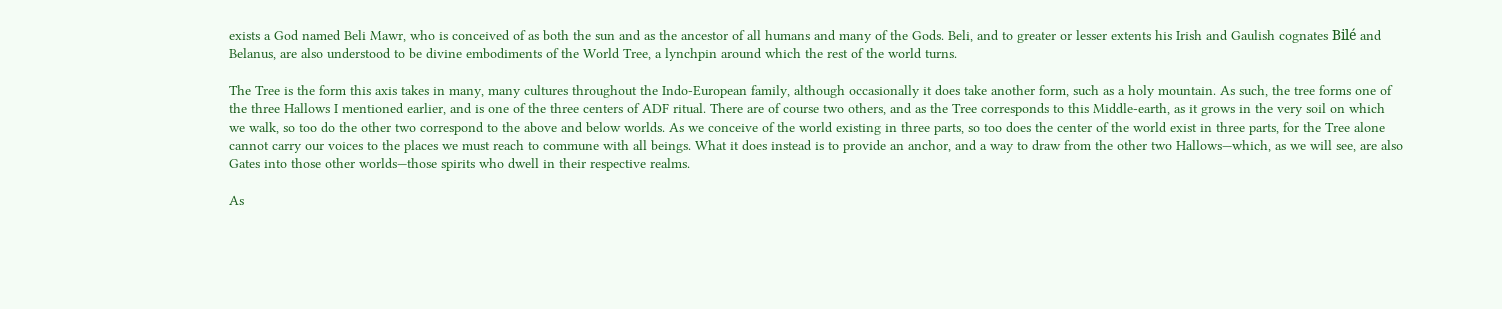exists a God named Beli Mawr, who is conceived of as both the sun and as the ancestor of all humans and many of the Gods. Beli, and to greater or lesser extents his Irish and Gaulish cognates Bilé and Belanus, are also understood to be divine embodiments of the World Tree, a lynchpin around which the rest of the world turns.

The Tree is the form this axis takes in many, many cultures throughout the Indo-European family, although occasionally it does take another form, such as a holy mountain. As such, the tree forms one of the three Hallows I mentioned earlier, and is one of the three centers of ADF ritual. There are of course two others, and as the Tree corresponds to this Middle-earth, as it grows in the very soil on which we walk, so too do the other two correspond to the above and below worlds. As we conceive of the world existing in three parts, so too does the center of the world exist in three parts, for the Tree alone cannot carry our voices to the places we must reach to commune with all beings. What it does instead is to provide an anchor, and a way to draw from the other two Hallows—which, as we will see, are also Gates into those other worlds—those spirits who dwell in their respective realms.

As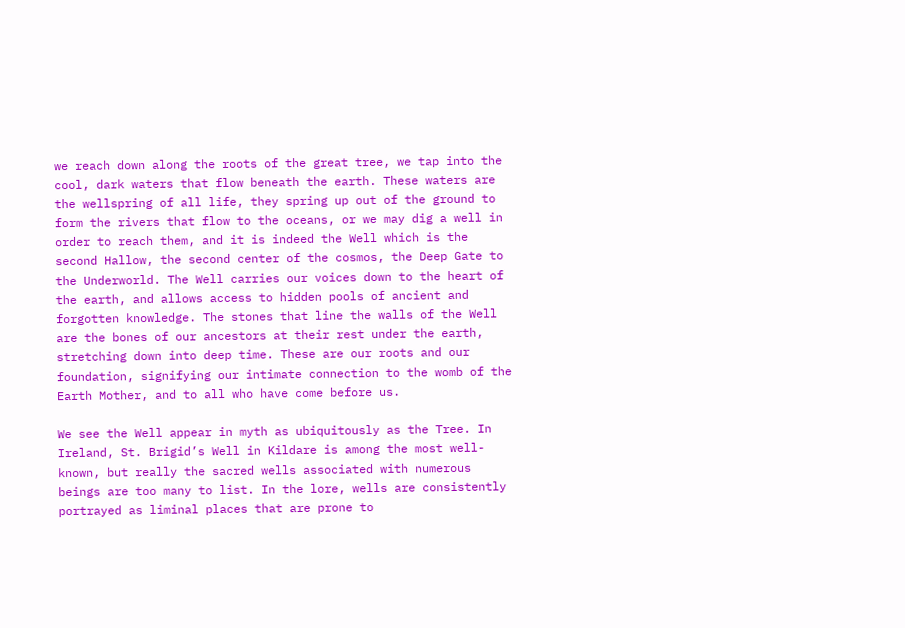we reach down along the roots of the great tree, we tap into the cool, dark waters that flow beneath the earth. These waters are the wellspring of all life, they spring up out of the ground to form the rivers that flow to the oceans, or we may dig a well in order to reach them, and it is indeed the Well which is the second Hallow, the second center of the cosmos, the Deep Gate to the Underworld. The Well carries our voices down to the heart of the earth, and allows access to hidden pools of ancient and forgotten knowledge. The stones that line the walls of the Well are the bones of our ancestors at their rest under the earth, stretching down into deep time. These are our roots and our foundation, signifying our intimate connection to the womb of the Earth Mother, and to all who have come before us.

We see the Well appear in myth as ubiquitously as the Tree. In Ireland, St. Brigid’s Well in Kildare is among the most well-known, but really the sacred wells associated with numerous beings are too many to list. In the lore, wells are consistently portrayed as liminal places that are prone to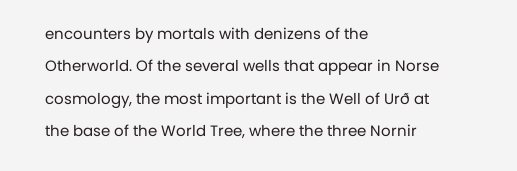encounters by mortals with denizens of the Otherworld. Of the several wells that appear in Norse cosmology, the most important is the Well of Urð at the base of the World Tree, where the three Nornir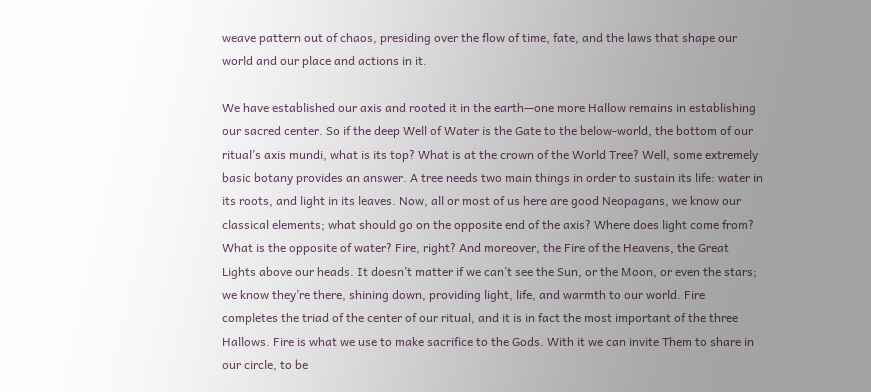weave pattern out of chaos, presiding over the flow of time, fate, and the laws that shape our world and our place and actions in it.

We have established our axis and rooted it in the earth—one more Hallow remains in establishing our sacred center. So if the deep Well of Water is the Gate to the below-world, the bottom of our ritual’s axis mundi, what is its top? What is at the crown of the World Tree? Well, some extremely basic botany provides an answer. A tree needs two main things in order to sustain its life: water in its roots, and light in its leaves. Now, all or most of us here are good Neopagans, we know our classical elements; what should go on the opposite end of the axis? Where does light come from? What is the opposite of water? Fire, right? And moreover, the Fire of the Heavens, the Great Lights above our heads. It doesn’t matter if we can’t see the Sun, or the Moon, or even the stars; we know they’re there, shining down, providing light, life, and warmth to our world. Fire completes the triad of the center of our ritual, and it is in fact the most important of the three Hallows. Fire is what we use to make sacrifice to the Gods. With it we can invite Them to share in our circle, to be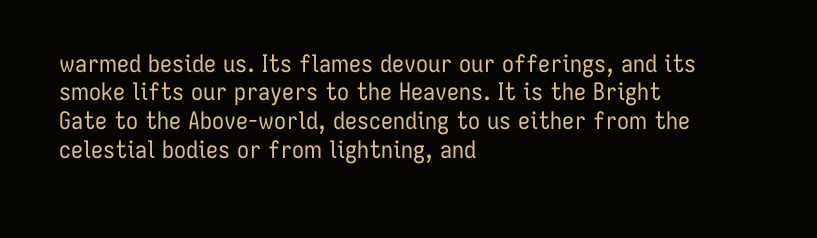warmed beside us. Its flames devour our offerings, and its smoke lifts our prayers to the Heavens. It is the Bright Gate to the Above-world, descending to us either from the celestial bodies or from lightning, and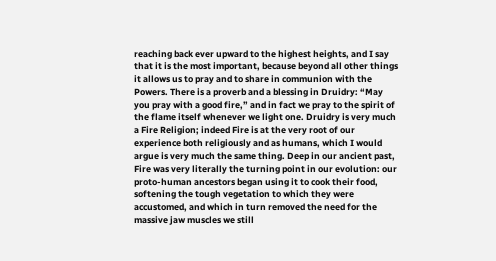reaching back ever upward to the highest heights, and I say that it is the most important, because beyond all other things it allows us to pray and to share in communion with the Powers. There is a proverb and a blessing in Druidry: “May you pray with a good fire,” and in fact we pray to the spirit of the flame itself whenever we light one. Druidry is very much a Fire Religion; indeed Fire is at the very root of our experience both religiously and as humans, which I would argue is very much the same thing. Deep in our ancient past, Fire was very literally the turning point in our evolution: our proto-human ancestors began using it to cook their food, softening the tough vegetation to which they were accustomed, and which in turn removed the need for the massive jaw muscles we still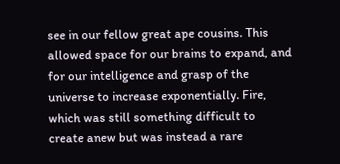see in our fellow great ape cousins. This allowed space for our brains to expand, and for our intelligence and grasp of the universe to increase exponentially. Fire, which was still something difficult to create anew but was instead a rare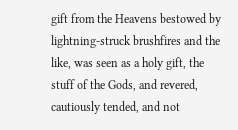gift from the Heavens bestowed by lightning-struck brushfires and the like, was seen as a holy gift, the stuff of the Gods, and revered, cautiously tended, and not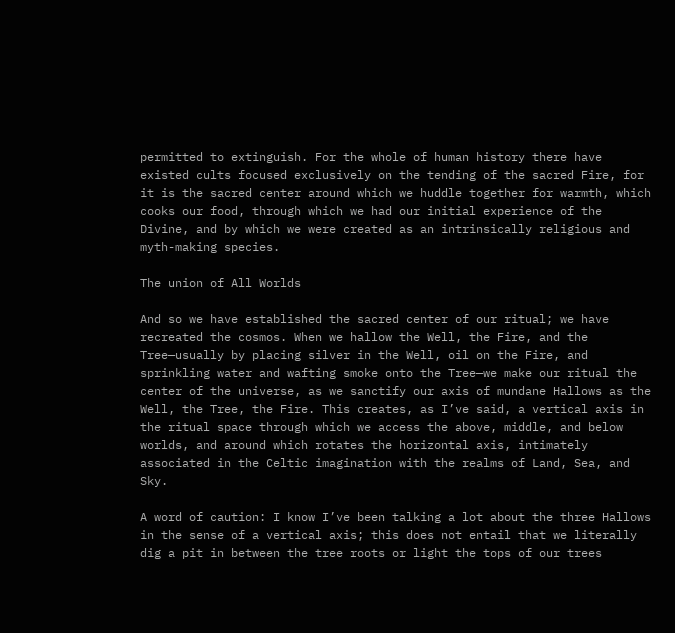permitted to extinguish. For the whole of human history there have existed cults focused exclusively on the tending of the sacred Fire, for it is the sacred center around which we huddle together for warmth, which cooks our food, through which we had our initial experience of the Divine, and by which we were created as an intrinsically religious and myth-making species.

The union of All Worlds

And so we have established the sacred center of our ritual; we have recreated the cosmos. When we hallow the Well, the Fire, and the Tree—usually by placing silver in the Well, oil on the Fire, and sprinkling water and wafting smoke onto the Tree—we make our ritual the center of the universe, as we sanctify our axis of mundane Hallows as the Well, the Tree, the Fire. This creates, as I’ve said, a vertical axis in the ritual space through which we access the above, middle, and below worlds, and around which rotates the horizontal axis, intimately associated in the Celtic imagination with the realms of Land, Sea, and Sky.

A word of caution: I know I’ve been talking a lot about the three Hallows in the sense of a vertical axis; this does not entail that we literally dig a pit in between the tree roots or light the tops of our trees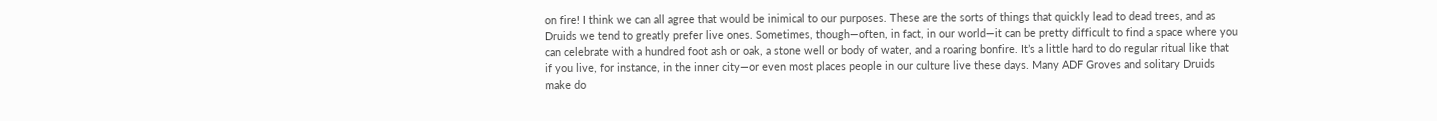on fire! I think we can all agree that would be inimical to our purposes. These are the sorts of things that quickly lead to dead trees, and as Druids we tend to greatly prefer live ones. Sometimes, though—often, in fact, in our world—it can be pretty difficult to find a space where you can celebrate with a hundred foot ash or oak, a stone well or body of water, and a roaring bonfire. It’s a little hard to do regular ritual like that if you live, for instance, in the inner city—or even most places people in our culture live these days. Many ADF Groves and solitary Druids make do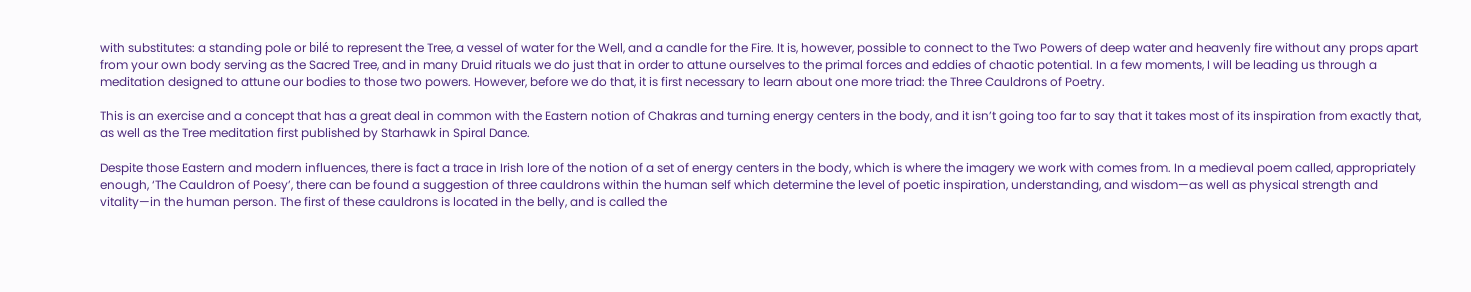with substitutes: a standing pole or bilé to represent the Tree, a vessel of water for the Well, and a candle for the Fire. It is, however, possible to connect to the Two Powers of deep water and heavenly fire without any props apart from your own body serving as the Sacred Tree, and in many Druid rituals we do just that in order to attune ourselves to the primal forces and eddies of chaotic potential. In a few moments, I will be leading us through a meditation designed to attune our bodies to those two powers. However, before we do that, it is first necessary to learn about one more triad: the Three Cauldrons of Poetry.

This is an exercise and a concept that has a great deal in common with the Eastern notion of Chakras and turning energy centers in the body, and it isn’t going too far to say that it takes most of its inspiration from exactly that, as well as the Tree meditation first published by Starhawk in Spiral Dance.

Despite those Eastern and modern influences, there is fact a trace in Irish lore of the notion of a set of energy centers in the body, which is where the imagery we work with comes from. In a medieval poem called, appropriately enough, ‘The Cauldron of Poesy’, there can be found a suggestion of three cauldrons within the human self which determine the level of poetic inspiration, understanding, and wisdom—as well as physical strength and vitality—in the human person. The first of these cauldrons is located in the belly, and is called the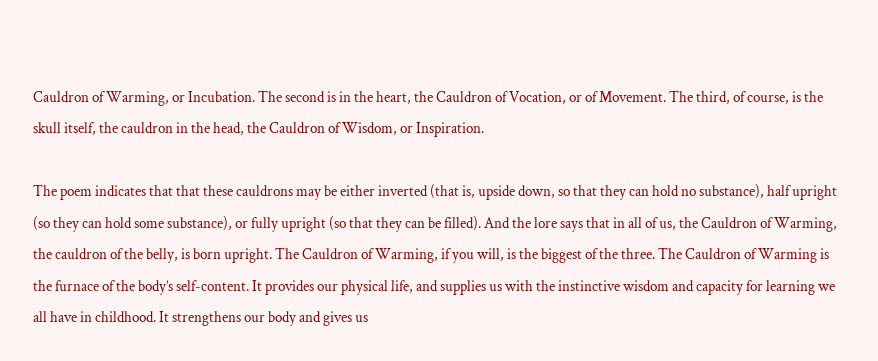Cauldron of Warming, or Incubation. The second is in the heart, the Cauldron of Vocation, or of Movement. The third, of course, is the skull itself, the cauldron in the head, the Cauldron of Wisdom, or Inspiration.

The poem indicates that that these cauldrons may be either inverted (that is, upside down, so that they can hold no substance), half upright (so they can hold some substance), or fully upright (so that they can be filled). And the lore says that in all of us, the Cauldron of Warming, the cauldron of the belly, is born upright. The Cauldron of Warming, if you will, is the biggest of the three. The Cauldron of Warming is the furnace of the body’s self-content. It provides our physical life, and supplies us with the instinctive wisdom and capacity for learning we all have in childhood. It strengthens our body and gives us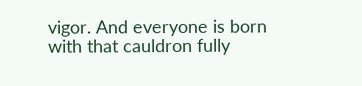vigor. And everyone is born with that cauldron fully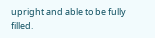upright and able to be fully filled.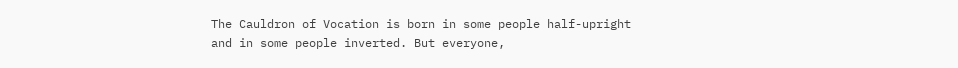The Cauldron of Vocation is born in some people half-upright and in some people inverted. But everyone,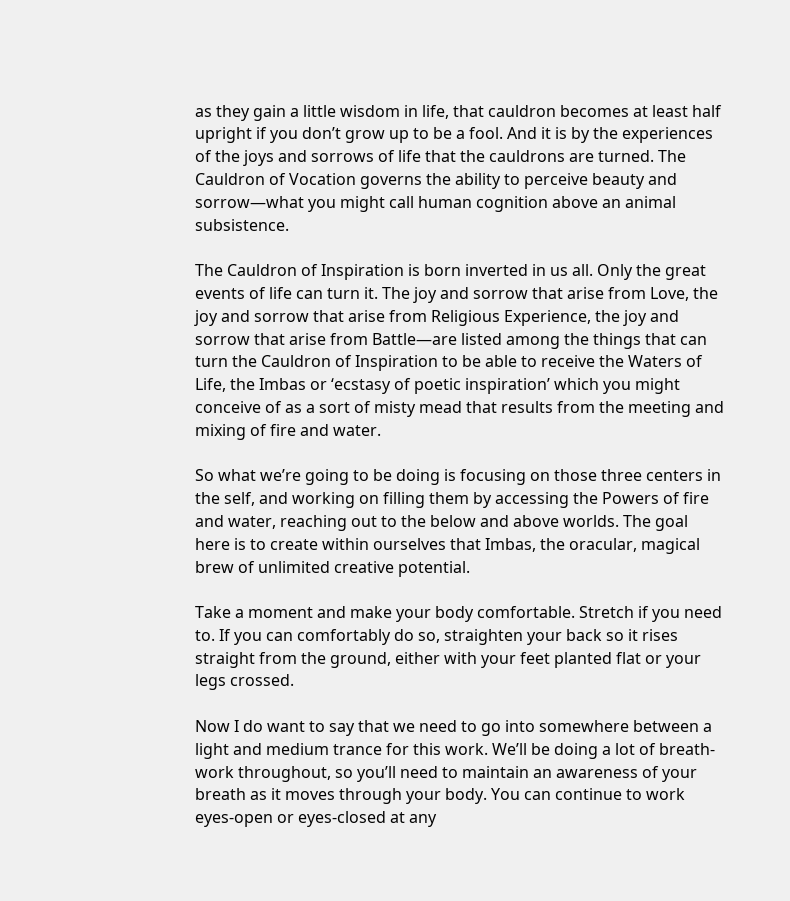as they gain a little wisdom in life, that cauldron becomes at least half upright if you don’t grow up to be a fool. And it is by the experiences of the joys and sorrows of life that the cauldrons are turned. The Cauldron of Vocation governs the ability to perceive beauty and sorrow—what you might call human cognition above an animal subsistence.

The Cauldron of Inspiration is born inverted in us all. Only the great events of life can turn it. The joy and sorrow that arise from Love, the joy and sorrow that arise from Religious Experience, the joy and sorrow that arise from Battle—are listed among the things that can turn the Cauldron of Inspiration to be able to receive the Waters of Life, the Imbas or ‘ecstasy of poetic inspiration’ which you might conceive of as a sort of misty mead that results from the meeting and mixing of fire and water.

So what we’re going to be doing is focusing on those three centers in the self, and working on filling them by accessing the Powers of fire and water, reaching out to the below and above worlds. The goal here is to create within ourselves that Imbas, the oracular, magical brew of unlimited creative potential.

Take a moment and make your body comfortable. Stretch if you need to. If you can comfortably do so, straighten your back so it rises straight from the ground, either with your feet planted flat or your legs crossed.

Now I do want to say that we need to go into somewhere between a light and medium trance for this work. We’ll be doing a lot of breath-work throughout, so you’ll need to maintain an awareness of your breath as it moves through your body. You can continue to work eyes-open or eyes-closed at any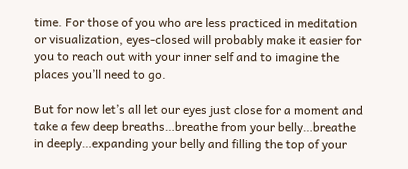time. For those of you who are less practiced in meditation or visualization, eyes-closed will probably make it easier for you to reach out with your inner self and to imagine the places you’ll need to go.

But for now let’s all let our eyes just close for a moment and take a few deep breaths…breathe from your belly…breathe in deeply…expanding your belly and filling the top of your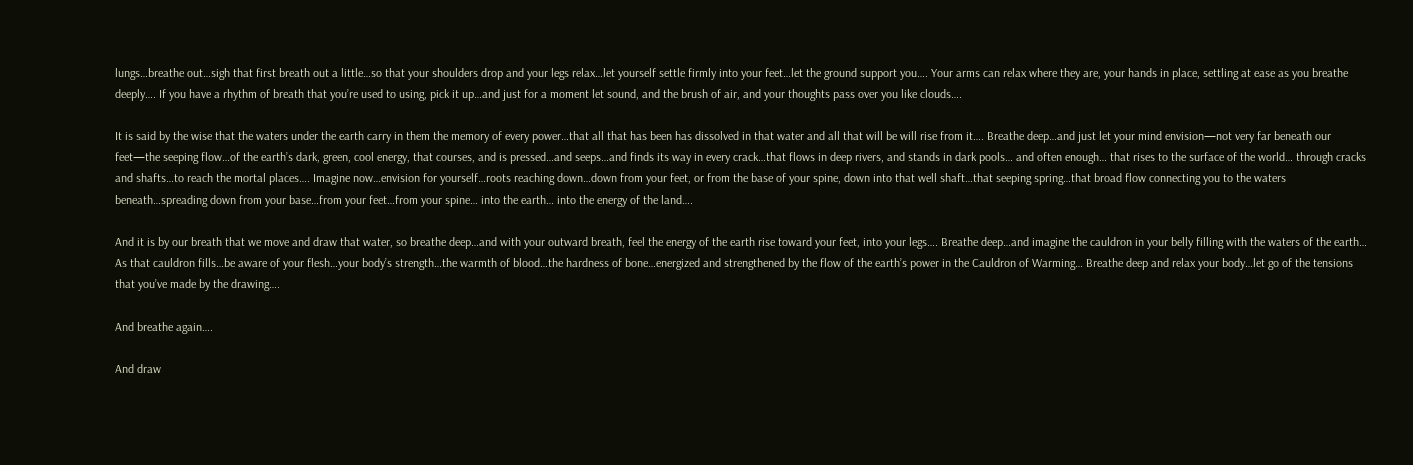lungs…breathe out…sigh that first breath out a little…so that your shoulders drop and your legs relax…let yourself settle firmly into your feet…let the ground support you…. Your arms can relax where they are, your hands in place, settling at ease as you breathe deeply…. If you have a rhythm of breath that you’re used to using, pick it up…and just for a moment let sound, and the brush of air, and your thoughts pass over you like clouds….

It is said by the wise that the waters under the earth carry in them the memory of every power…that all that has been has dissolved in that water and all that will be will rise from it…. Breathe deep…and just let your mind envision—not very far beneath our feet—the seeping flow…of the earth’s dark, green, cool energy, that courses, and is pressed…and seeps…and finds its way in every crack…that flows in deep rivers, and stands in dark pools… and often enough… that rises to the surface of the world… through cracks and shafts…to reach the mortal places…. Imagine now…envision for yourself…roots reaching down…down from your feet, or from the base of your spine, down into that well shaft…that seeping spring…that broad flow connecting you to the waters beneath…spreading down from your base…from your feet…from your spine… into the earth… into the energy of the land….

And it is by our breath that we move and draw that water, so breathe deep…and with your outward breath, feel the energy of the earth rise toward your feet, into your legs…. Breathe deep…and imagine the cauldron in your belly filling with the waters of the earth… As that cauldron fills…be aware of your flesh…your body’s strength…the warmth of blood…the hardness of bone…energized and strengthened by the flow of the earth’s power in the Cauldron of Warming… Breathe deep and relax your body…let go of the tensions that you’ve made by the drawing….

And breathe again….

And draw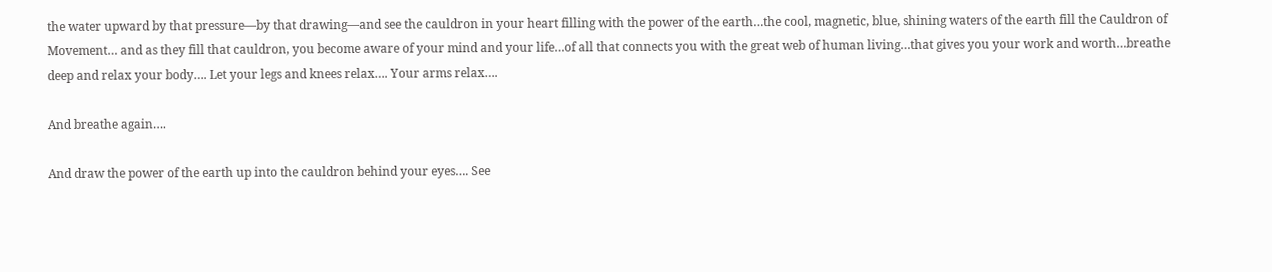the water upward by that pressure—by that drawing—and see the cauldron in your heart filling with the power of the earth…the cool, magnetic, blue, shining waters of the earth fill the Cauldron of Movement… and as they fill that cauldron, you become aware of your mind and your life…of all that connects you with the great web of human living…that gives you your work and worth…breathe deep and relax your body…. Let your legs and knees relax…. Your arms relax….

And breathe again….

And draw the power of the earth up into the cauldron behind your eyes…. See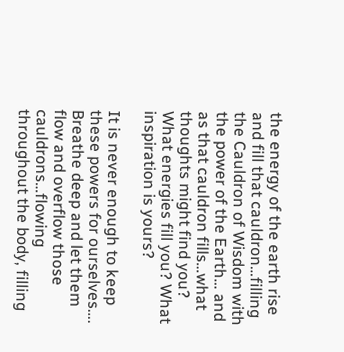the energy of the earth rise and fill that cauldron…filling the Cauldron of Wisdom with the power of the Earth… and as that cauldron fills…what thoughts might find you? What energies fill you? What inspiration is yours?

It is never enough to keep these powers for ourselves…. Breathe deep and let them flow and overflow those cauldrons…flowing throughout the body, filling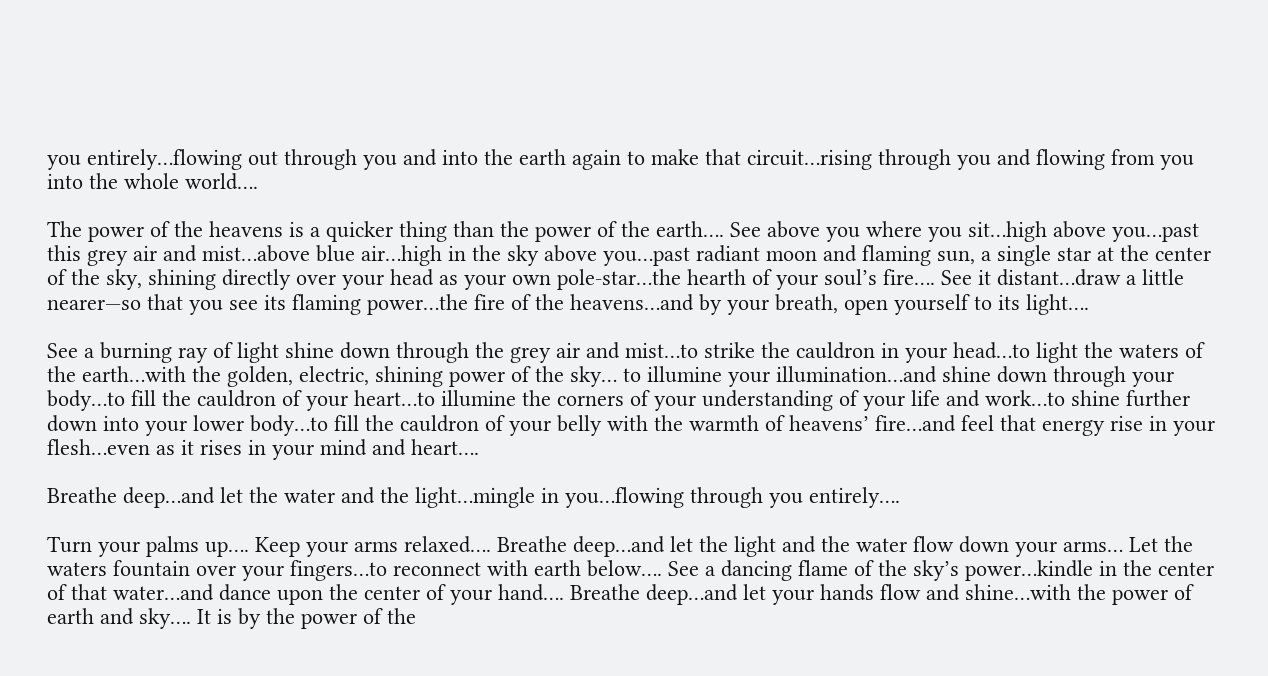you entirely…flowing out through you and into the earth again to make that circuit…rising through you and flowing from you into the whole world….

The power of the heavens is a quicker thing than the power of the earth…. See above you where you sit…high above you…past this grey air and mist…above blue air…high in the sky above you…past radiant moon and flaming sun, a single star at the center of the sky, shining directly over your head as your own pole-star…the hearth of your soul’s fire…. See it distant…draw a little nearer—so that you see its flaming power…the fire of the heavens…and by your breath, open yourself to its light….

See a burning ray of light shine down through the grey air and mist…to strike the cauldron in your head…to light the waters of the earth…with the golden, electric, shining power of the sky… to illumine your illumination…and shine down through your body…to fill the cauldron of your heart…to illumine the corners of your understanding of your life and work…to shine further down into your lower body…to fill the cauldron of your belly with the warmth of heavens’ fire…and feel that energy rise in your flesh…even as it rises in your mind and heart….

Breathe deep…and let the water and the light…mingle in you…flowing through you entirely….

Turn your palms up…. Keep your arms relaxed…. Breathe deep…and let the light and the water flow down your arms… Let the waters fountain over your fingers…to reconnect with earth below…. See a dancing flame of the sky’s power…kindle in the center of that water…and dance upon the center of your hand…. Breathe deep…and let your hands flow and shine…with the power of earth and sky…. It is by the power of the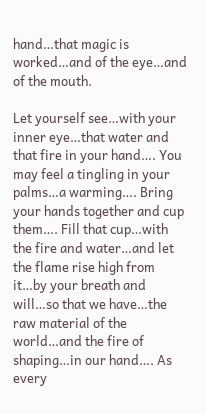hand…that magic is worked…and of the eye…and of the mouth.

Let yourself see…with your inner eye…that water and that fire in your hand…. You may feel a tingling in your palms…a warming…. Bring your hands together and cup them…. Fill that cup…with the fire and water…and let the flame rise high from it…by your breath and will…so that we have…the raw material of the world…and the fire of shaping…in our hand…. As every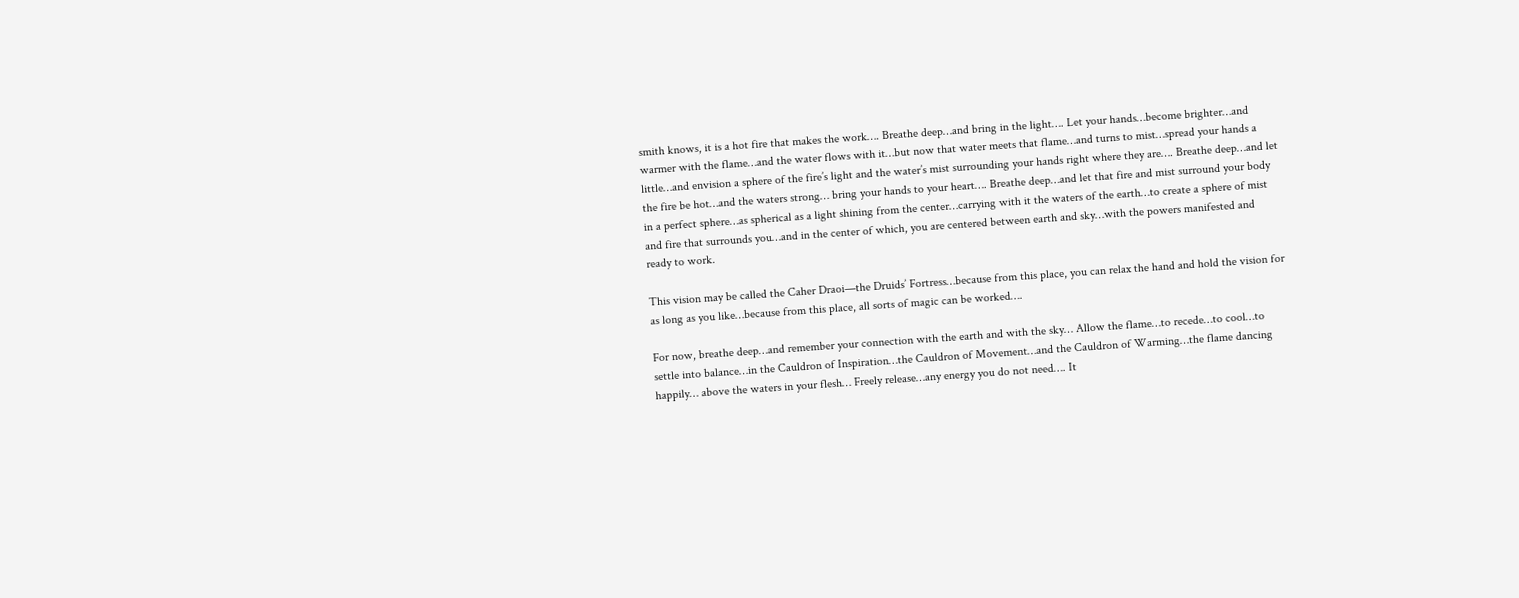smith knows, it is a hot fire that makes the work…. Breathe deep…and bring in the light…. Let your hands…become brighter…and warmer with the flame…and the water flows with it…but now that water meets that flame…and turns to mist…spread your hands a little…and envision a sphere of the fire’s light and the water’s mist surrounding your hands right where they are…. Breathe deep…and let the fire be hot…and the waters strong… bring your hands to your heart…. Breathe deep…and let that fire and mist surround your body in a perfect sphere…as spherical as a light shining from the center…carrying with it the waters of the earth…to create a sphere of mist and fire that surrounds you…and in the center of which, you are centered between earth and sky…with the powers manifested and ready to work.

This vision may be called the Caher Draoi—the Druids’ Fortress…because from this place, you can relax the hand and hold the vision for as long as you like…because from this place, all sorts of magic can be worked….

For now, breathe deep…and remember your connection with the earth and with the sky… Allow the flame…to recede…to cool…to settle into balance…in the Cauldron of Inspiration…the Cauldron of Movement…and the Cauldron of Warming…the flame dancing happily… above the waters in your flesh… Freely release…any energy you do not need…. It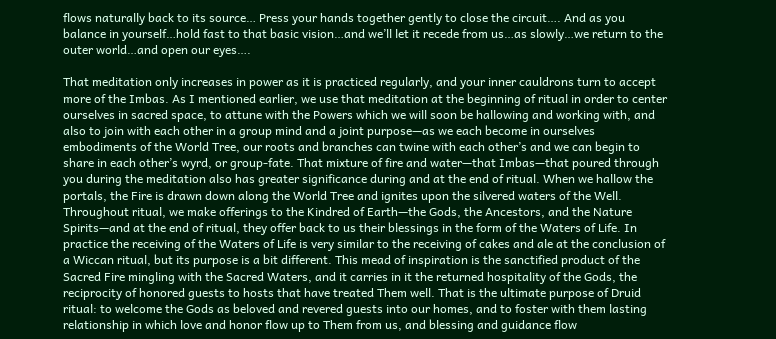flows naturally back to its source… Press your hands together gently to close the circuit…. And as you balance in yourself…hold fast to that basic vision…and we’ll let it recede from us…as slowly…we return to the outer world…and open our eyes….

That meditation only increases in power as it is practiced regularly, and your inner cauldrons turn to accept more of the Imbas. As I mentioned earlier, we use that meditation at the beginning of ritual in order to center ourselves in sacred space, to attune with the Powers which we will soon be hallowing and working with, and also to join with each other in a group mind and a joint purpose—as we each become in ourselves embodiments of the World Tree, our roots and branches can twine with each other’s and we can begin to share in each other’s wyrd, or group-fate. That mixture of fire and water—that Imbas—that poured through you during the meditation also has greater significance during and at the end of ritual. When we hallow the portals, the Fire is drawn down along the World Tree and ignites upon the silvered waters of the Well. Throughout ritual, we make offerings to the Kindred of Earth—the Gods, the Ancestors, and the Nature Spirits—and at the end of ritual, they offer back to us their blessings in the form of the Waters of Life. In practice the receiving of the Waters of Life is very similar to the receiving of cakes and ale at the conclusion of a Wiccan ritual, but its purpose is a bit different. This mead of inspiration is the sanctified product of the Sacred Fire mingling with the Sacred Waters, and it carries in it the returned hospitality of the Gods, the reciprocity of honored guests to hosts that have treated Them well. That is the ultimate purpose of Druid ritual: to welcome the Gods as beloved and revered guests into our homes, and to foster with them lasting relationship in which love and honor flow up to Them from us, and blessing and guidance flow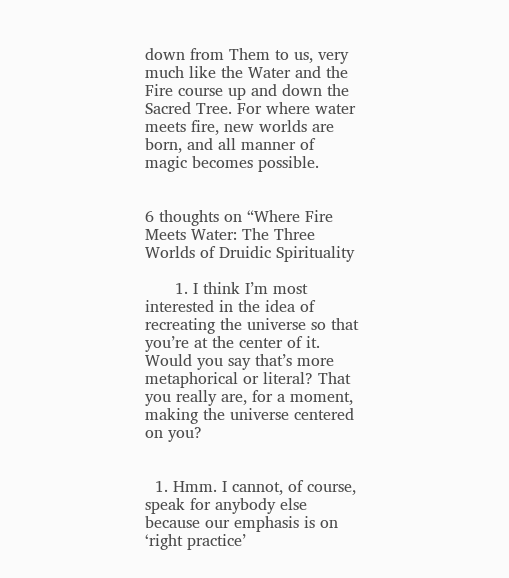down from Them to us, very much like the Water and the Fire course up and down the Sacred Tree. For where water meets fire, new worlds are born, and all manner of magic becomes possible.


6 thoughts on “Where Fire Meets Water: The Three Worlds of Druidic Spirituality

      1. I think I’m most interested in the idea of recreating the universe so that you’re at the center of it. Would you say that’s more metaphorical or literal? That you really are, for a moment, making the universe centered on you?


  1. Hmm. I cannot, of course, speak for anybody else because our emphasis is on ‘right practice’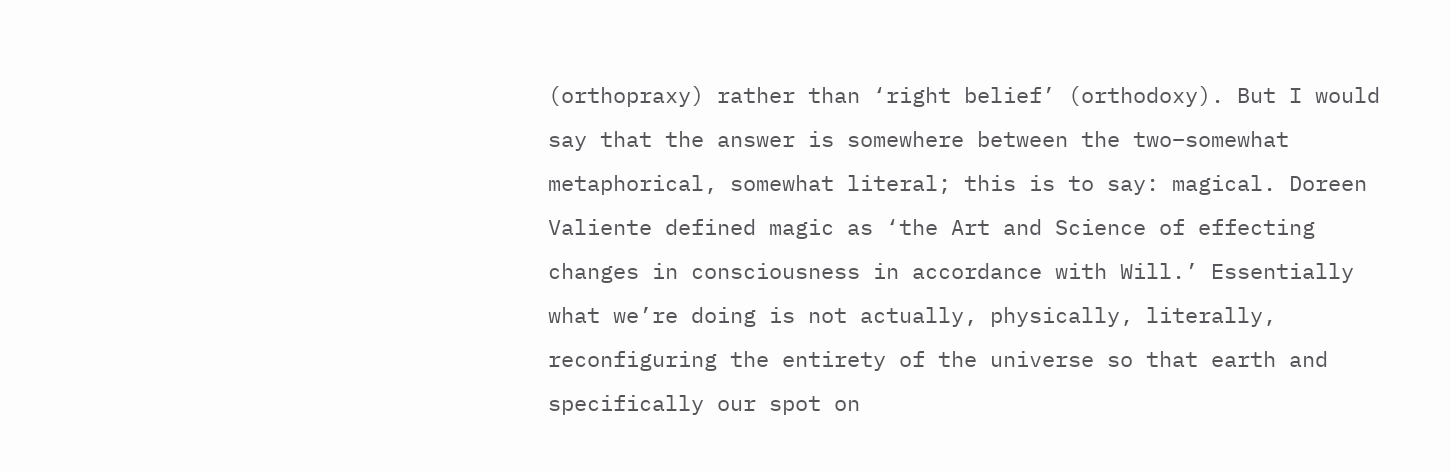(orthopraxy) rather than ‘right belief’ (orthodoxy). But I would say that the answer is somewhere between the two–somewhat metaphorical, somewhat literal; this is to say: magical. Doreen Valiente defined magic as ‘the Art and Science of effecting changes in consciousness in accordance with Will.’ Essentially what we’re doing is not actually, physically, literally, reconfiguring the entirety of the universe so that earth and specifically our spot on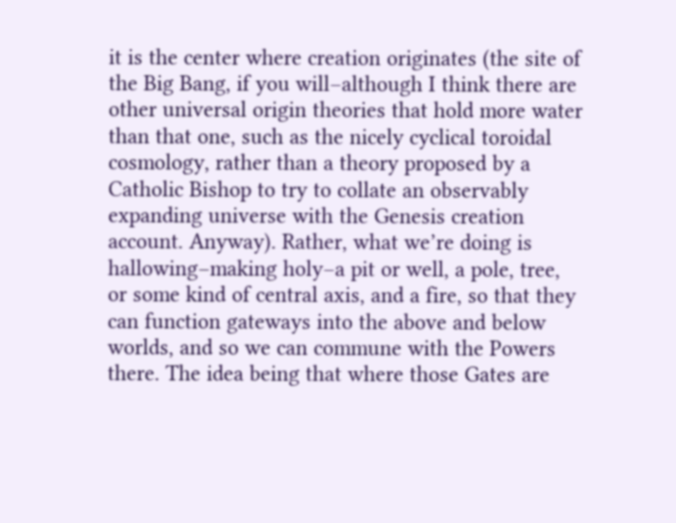it is the center where creation originates (the site of the Big Bang, if you will–although I think there are other universal origin theories that hold more water than that one, such as the nicely cyclical toroidal cosmology, rather than a theory proposed by a Catholic Bishop to try to collate an observably expanding universe with the Genesis creation account. Anyway). Rather, what we’re doing is hallowing–making holy–a pit or well, a pole, tree, or some kind of central axis, and a fire, so that they can function gateways into the above and below worlds, and so we can commune with the Powers there. The idea being that where those Gates are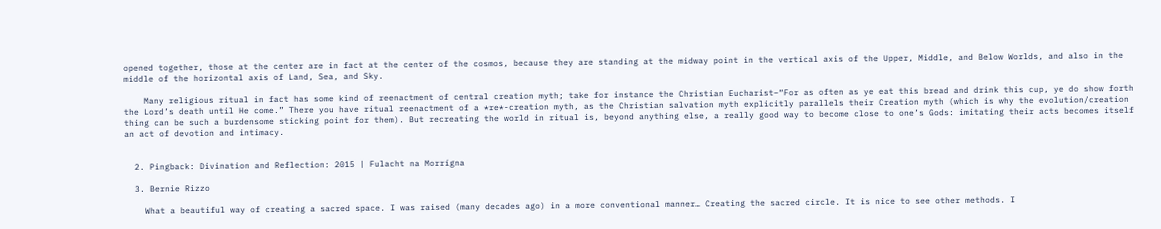opened together, those at the center are in fact at the center of the cosmos, because they are standing at the midway point in the vertical axis of the Upper, Middle, and Below Worlds, and also in the middle of the horizontal axis of Land, Sea, and Sky.

    Many religious ritual in fact has some kind of reenactment of central creation myth; take for instance the Christian Eucharist–“For as often as ye eat this bread and drink this cup, ye do show forth the Lord’s death until He come.” There you have ritual reenactment of a *re*-creation myth, as the Christian salvation myth explicitly parallels their Creation myth (which is why the evolution/creation thing can be such a burdensome sticking point for them). But recreating the world in ritual is, beyond anything else, a really good way to become close to one’s Gods: imitating their acts becomes itself an act of devotion and intimacy.


  2. Pingback: Divination and Reflection: 2015 | Fulacht na Morrígna

  3. Bernie Rizzo

    What a beautiful way of creating a sacred space. I was raised (many decades ago) in a more conventional manner… Creating the sacred circle. It is nice to see other methods. I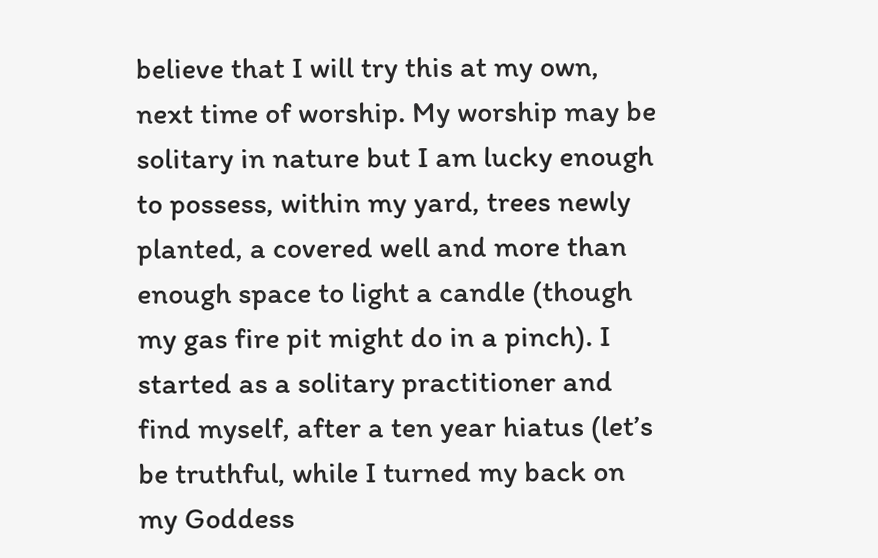believe that I will try this at my own, next time of worship. My worship may be solitary in nature but I am lucky enough to possess, within my yard, trees newly planted, a covered well and more than enough space to light a candle (though my gas fire pit might do in a pinch). I started as a solitary practitioner and find myself, after a ten year hiatus (let’s be truthful, while I turned my back on my Goddess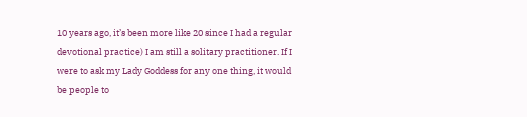10 years ago, it’s been more like 20 since I had a regular devotional practice) I am still a solitary practitioner. If I were to ask my Lady Goddess for any one thing, it would be people to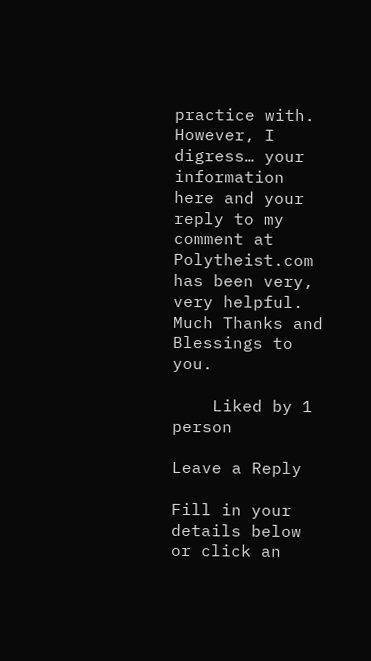practice with. However, I digress… your information here and your reply to my comment at Polytheist.com has been very, very helpful. Much Thanks and Blessings to you.

    Liked by 1 person

Leave a Reply

Fill in your details below or click an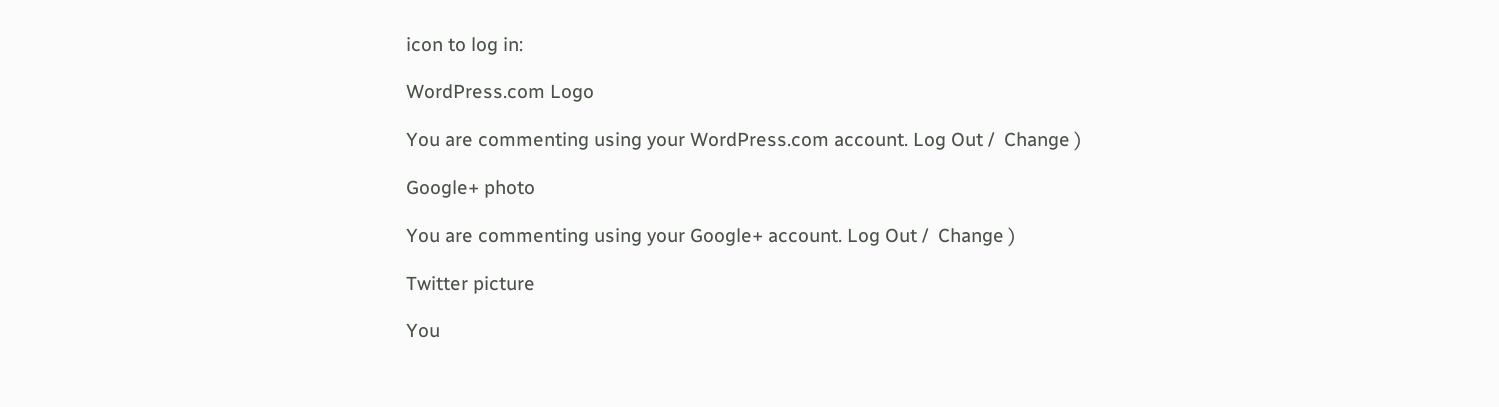icon to log in:

WordPress.com Logo

You are commenting using your WordPress.com account. Log Out /  Change )

Google+ photo

You are commenting using your Google+ account. Log Out /  Change )

Twitter picture

You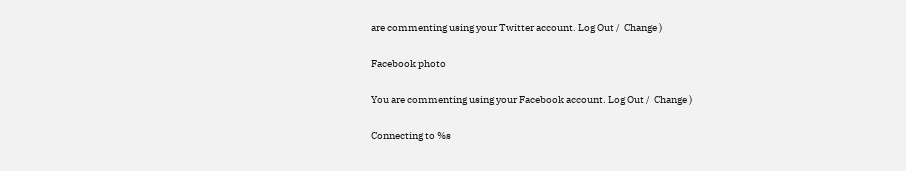are commenting using your Twitter account. Log Out /  Change )

Facebook photo

You are commenting using your Facebook account. Log Out /  Change )

Connecting to %s